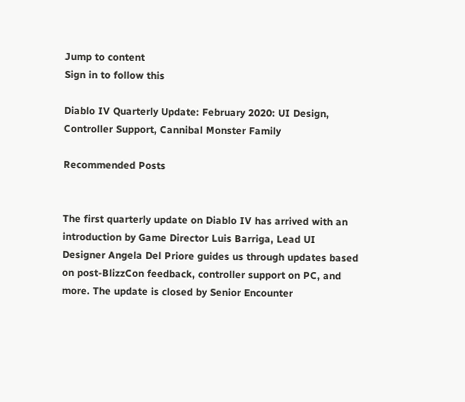Jump to content
Sign in to follow this

Diablo IV Quarterly Update: February 2020: UI Design, Controller Support, Cannibal Monster Family

Recommended Posts


The first quarterly update on Diablo IV has arrived with an introduction by Game Director Luis Barriga, Lead UI Designer Angela Del Priore guides us through updates based on post-BlizzCon feedback, controller support on PC, and more. The update is closed by Senior Encounter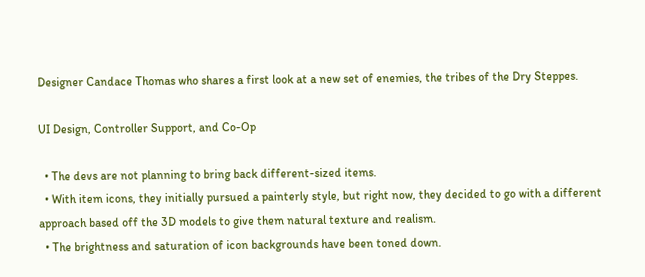Designer Candace Thomas who shares a first look at a new set of enemies, the tribes of the Dry Steppes.

UI Design, Controller Support, and Co-Op

  • The devs are not planning to bring back different-sized items.
  • With item icons, they initially pursued a painterly style, but right now, they decided to go with a different approach based off the 3D models to give them natural texture and realism.
  • The brightness and saturation of icon backgrounds have been toned down.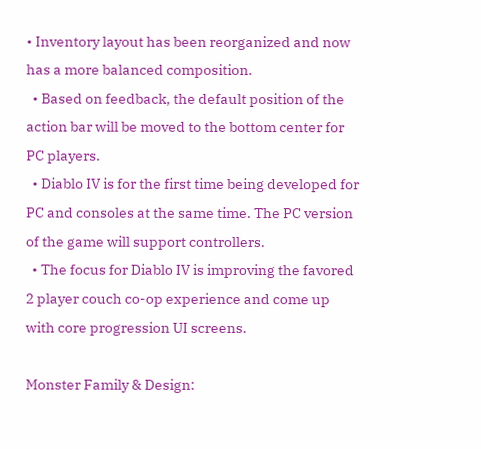• Inventory layout has been reorganized and now has a more balanced composition.
  • Based on feedback, the default position of the action bar will be moved to the bottom center for PC players.
  • Diablo IV is for the first time being developed for PC and consoles at the same time. The PC version of the game will support controllers.
  • The focus for Diablo IV is improving the favored 2 player couch co-op experience and come up with core progression UI screens.

Monster Family & Design: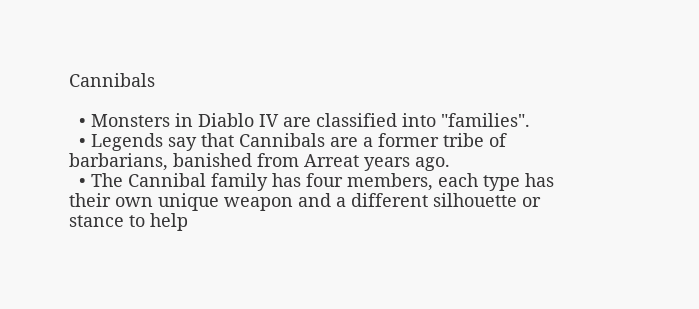Cannibals

  • Monsters in Diablo IV are classified into "families".
  • Legends say that Cannibals are a former tribe of barbarians, banished from Arreat years ago.
  • The Cannibal family has four members, each type has their own unique weapon and a different silhouette or stance to help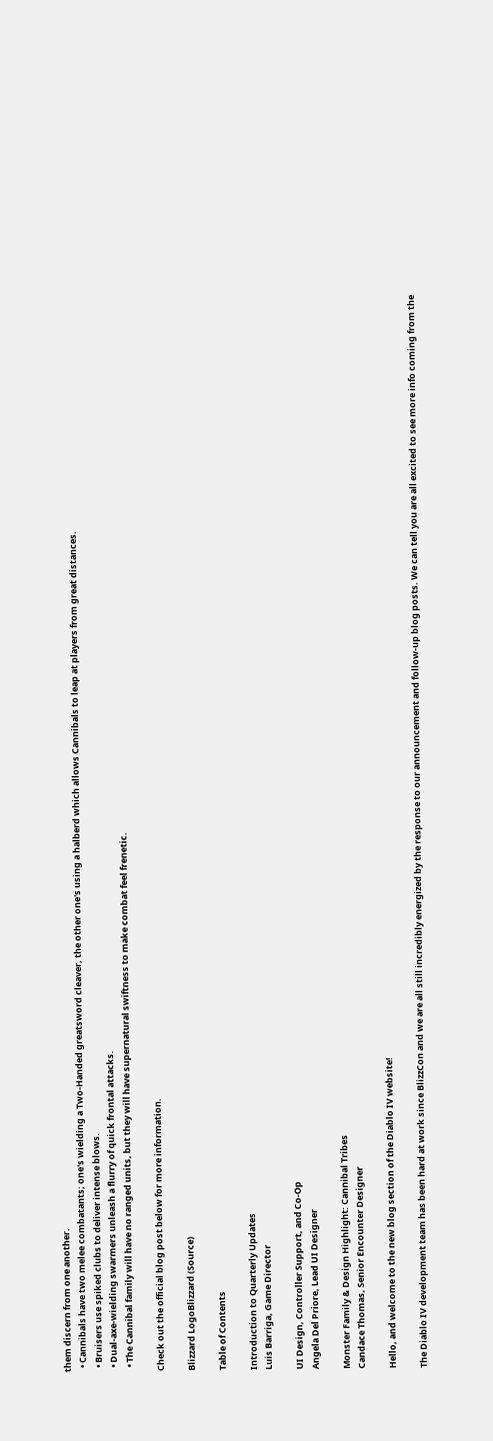them discern from one another.
  • Cannibals have two melee combatants; one's wielding a Two-Handed greatsword cleaver, the other one's using a halberd which allows Cannibals to leap at players from great distances.
  • Bruisers use spiked clubs to deliver intense blows.
  • Dual-axe-wielding swarmers unleash a flurry of quick frontal attacks.
  • The Cannibal family will have no ranged units, but they will have supernatural swiftness to make combat feel frenetic.

Check out the official blog post below for more information.

Blizzard LogoBlizzard (Source)

Table of Contents

Introduction to Quarterly Updates
Luis Barriga, Game Director

UI Design, Controller Support, and Co-Op
Angela Del Priore, Lead UI Designer

Monster Family & Design Highlight: Cannibal Tribes
Candace Thomas, Senior Encounter Designer

Hello, and welcome to the new blog section of the Diablo IV website!

The Diablo IV development team has been hard at work since BlizzCon and we are all still incredibly energized by the response to our announcement and follow-up blog posts. We can tell you are all excited to see more info coming from the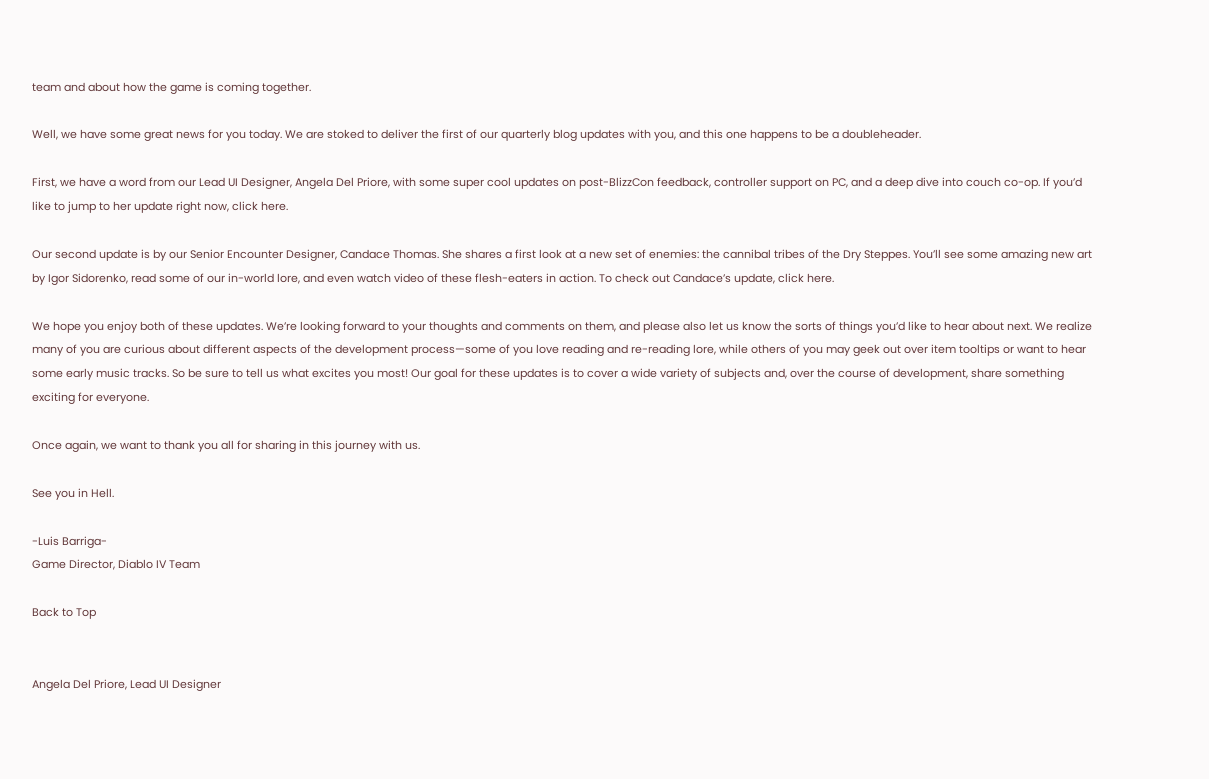team and about how the game is coming together.

Well, we have some great news for you today. We are stoked to deliver the first of our quarterly blog updates with you, and this one happens to be a doubleheader.

First, we have a word from our Lead UI Designer, Angela Del Priore, with some super cool updates on post-BlizzCon feedback, controller support on PC, and a deep dive into couch co-op. If you’d like to jump to her update right now, click here.

Our second update is by our Senior Encounter Designer, Candace Thomas. She shares a first look at a new set of enemies: the cannibal tribes of the Dry Steppes. You’ll see some amazing new art by Igor Sidorenko, read some of our in-world lore, and even watch video of these flesh-eaters in action. To check out Candace’s update, click here.

We hope you enjoy both of these updates. We’re looking forward to your thoughts and comments on them, and please also let us know the sorts of things you’d like to hear about next. We realize many of you are curious about different aspects of the development process—some of you love reading and re-reading lore, while others of you may geek out over item tooltips or want to hear some early music tracks. So be sure to tell us what excites you most! Our goal for these updates is to cover a wide variety of subjects and, over the course of development, share something exciting for everyone.

Once again, we want to thank you all for sharing in this journey with us.

See you in Hell.

-Luis Barriga-
Game Director, Diablo IV Team

Back to Top


Angela Del Priore, Lead UI Designer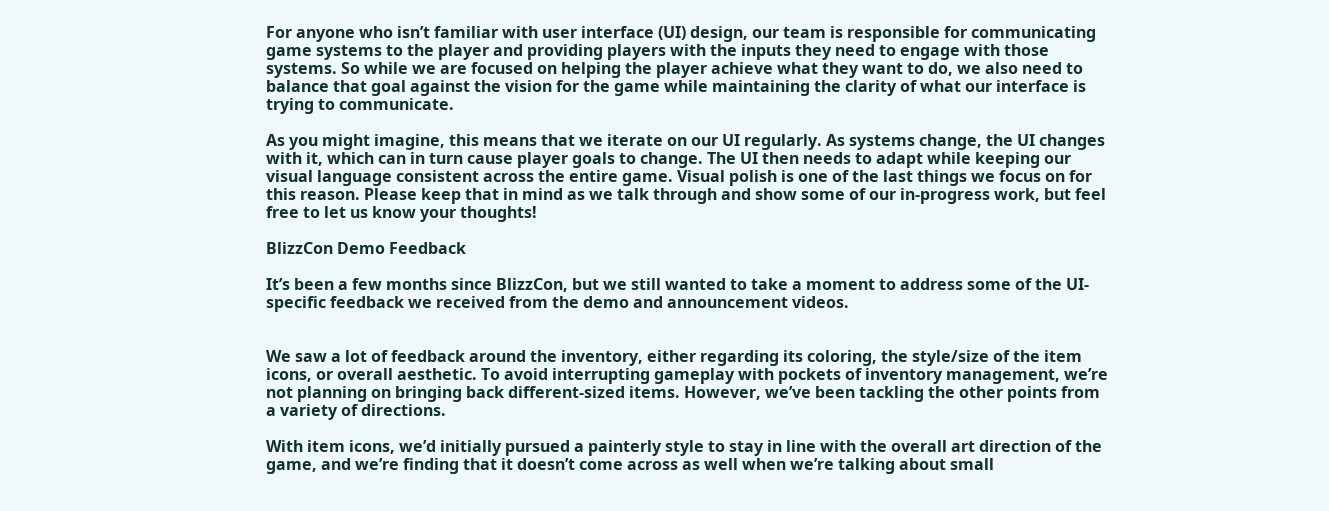For anyone who isn’t familiar with user interface (UI) design, our team is responsible for communicating game systems to the player and providing players with the inputs they need to engage with those systems. So while we are focused on helping the player achieve what they want to do, we also need to balance that goal against the vision for the game while maintaining the clarity of what our interface is trying to communicate.

As you might imagine, this means that we iterate on our UI regularly. As systems change, the UI changes with it, which can in turn cause player goals to change. The UI then needs to adapt while keeping our visual language consistent across the entire game. Visual polish is one of the last things we focus on for this reason. Please keep that in mind as we talk through and show some of our in-progress work, but feel free to let us know your thoughts!

BlizzCon Demo Feedback

It’s been a few months since BlizzCon, but we still wanted to take a moment to address some of the UI-specific feedback we received from the demo and announcement videos.


We saw a lot of feedback around the inventory, either regarding its coloring, the style/size of the item icons, or overall aesthetic. To avoid interrupting gameplay with pockets of inventory management, we’re not planning on bringing back different-sized items. However, we’ve been tackling the other points from a variety of directions.

With item icons, we’d initially pursued a painterly style to stay in line with the overall art direction of the game, and we’re finding that it doesn’t come across as well when we’re talking about small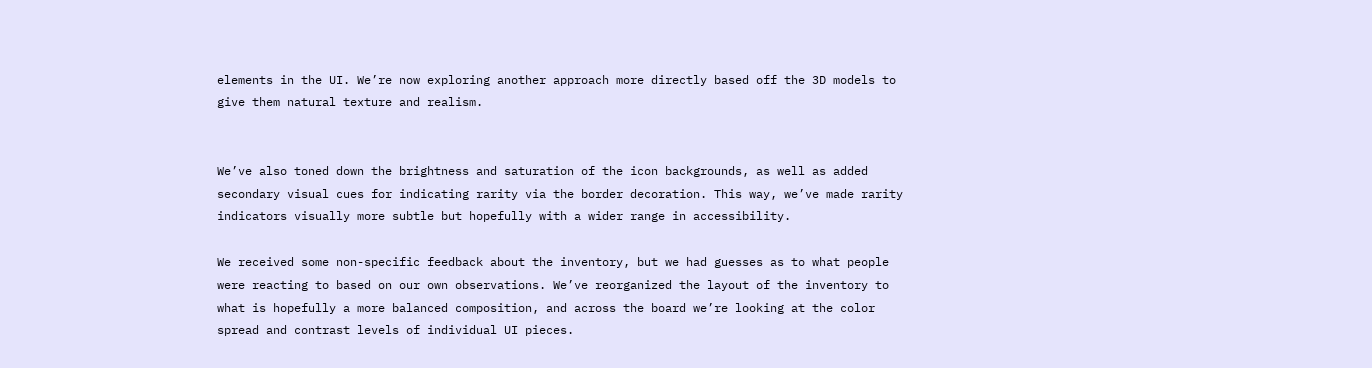elements in the UI. We’re now exploring another approach more directly based off the 3D models to give them natural texture and realism.


We’ve also toned down the brightness and saturation of the icon backgrounds, as well as added secondary visual cues for indicating rarity via the border decoration. This way, we’ve made rarity indicators visually more subtle but hopefully with a wider range in accessibility.

We received some non-specific feedback about the inventory, but we had guesses as to what people were reacting to based on our own observations. We’ve reorganized the layout of the inventory to what is hopefully a more balanced composition, and across the board we’re looking at the color spread and contrast levels of individual UI pieces.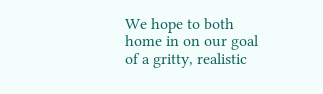We hope to both home in on our goal of a gritty, realistic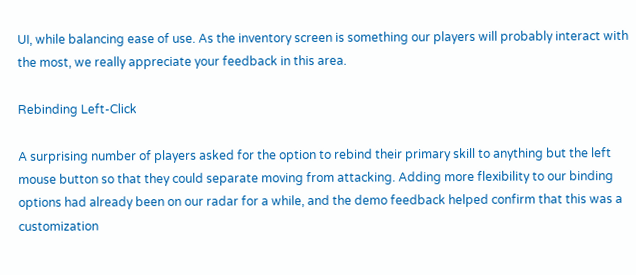UI, while balancing ease of use. As the inventory screen is something our players will probably interact with the most, we really appreciate your feedback in this area.

Rebinding Left-Click

A surprising number of players asked for the option to rebind their primary skill to anything but the left mouse button so that they could separate moving from attacking. Adding more flexibility to our binding options had already been on our radar for a while, and the demo feedback helped confirm that this was a customization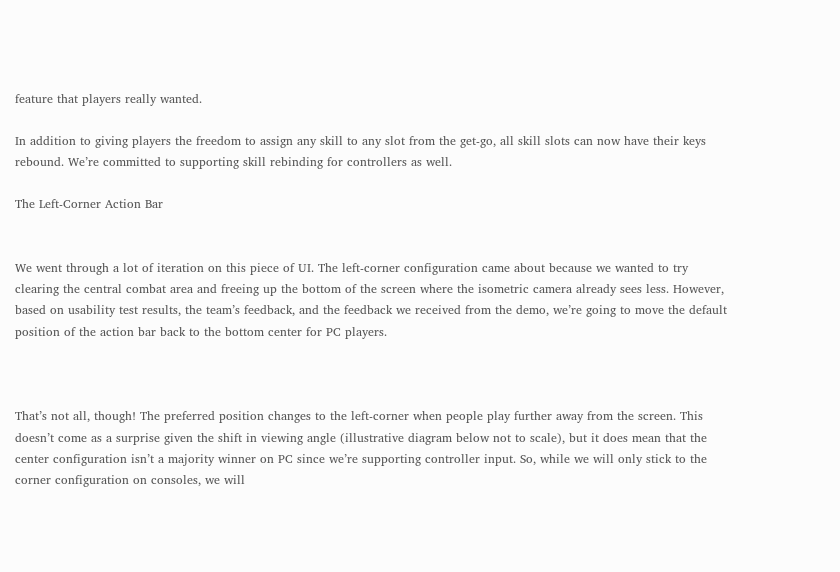feature that players really wanted.

In addition to giving players the freedom to assign any skill to any slot from the get-go, all skill slots can now have their keys rebound. We’re committed to supporting skill rebinding for controllers as well.

The Left-Corner Action Bar


We went through a lot of iteration on this piece of UI. The left-corner configuration came about because we wanted to try clearing the central combat area and freeing up the bottom of the screen where the isometric camera already sees less. However, based on usability test results, the team’s feedback, and the feedback we received from the demo, we’re going to move the default position of the action bar back to the bottom center for PC players.



That’s not all, though! The preferred position changes to the left-corner when people play further away from the screen. This doesn’t come as a surprise given the shift in viewing angle (illustrative diagram below not to scale), but it does mean that the center configuration isn’t a majority winner on PC since we’re supporting controller input. So, while we will only stick to the corner configuration on consoles, we will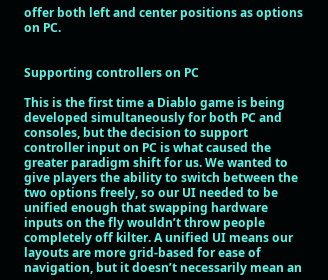offer both left and center positions as options on PC.


Supporting controllers on PC

This is the first time a Diablo game is being developed simultaneously for both PC and consoles, but the decision to support controller input on PC is what caused the greater paradigm shift for us. We wanted to give players the ability to switch between the two options freely, so our UI needed to be unified enough that swapping hardware inputs on the fly wouldn’t throw people completely off kilter. A unified UI means our layouts are more grid-based for ease of navigation, but it doesn’t necessarily mean an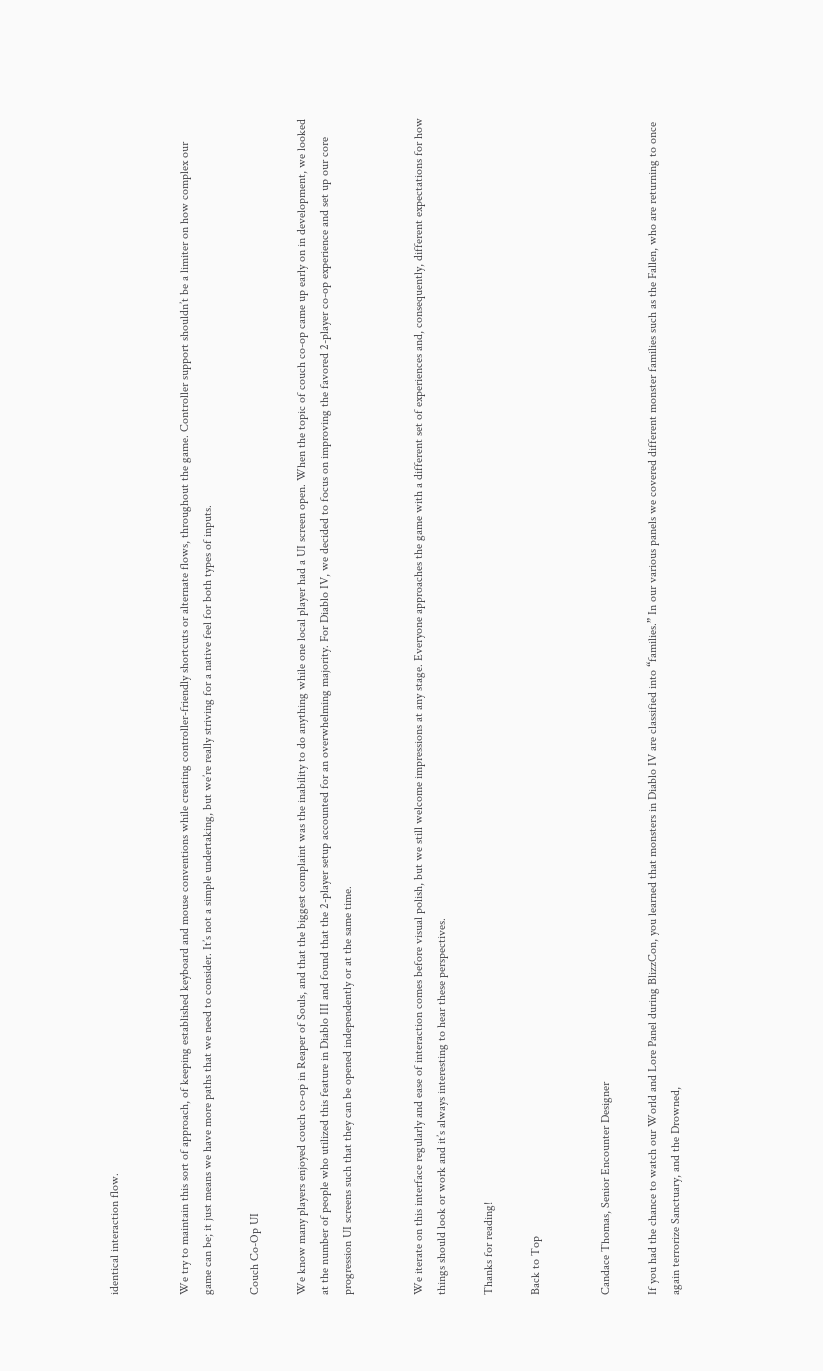identical interaction flow.


We try to maintain this sort of approach, of keeping established keyboard and mouse conventions while creating controller-friendly shortcuts or alternate flows, throughout the game. Controller support shouldn’t be a limiter on how complex our game can be; it just means we have more paths that we need to consider. It’s not a simple undertaking, but we’re really striving for a native feel for both types of inputs.

Couch Co-Op UI

We know many players enjoyed couch co-op in Reaper of Souls, and that the biggest complaint was the inability to do anything while one local player had a UI screen open. When the topic of couch co-op came up early on in development, we looked at the number of people who utilized this feature in Diablo III and found that the 2-player setup accounted for an overwhelming majority. For Diablo IV, we decided to focus on improving the favored 2-player co-op experience and set up our core progression UI screens such that they can be opened independently or at the same time.


We iterate on this interface regularly and ease of interaction comes before visual polish, but we still welcome impressions at any stage. Everyone approaches the game with a different set of experiences and, consequently, different expectations for how things should look or work and it’s always interesting to hear these perspectives.

Thanks for reading!

Back to Top


Candace Thomas, Senior Encounter Designer

If you had the chance to watch our World and Lore Panel during BlizzCon, you learned that monsters in Diablo IV are classified into “families.” In our various panels we covered different monster families such as the Fallen, who are returning to once again terrorize Sanctuary, and the Drowned,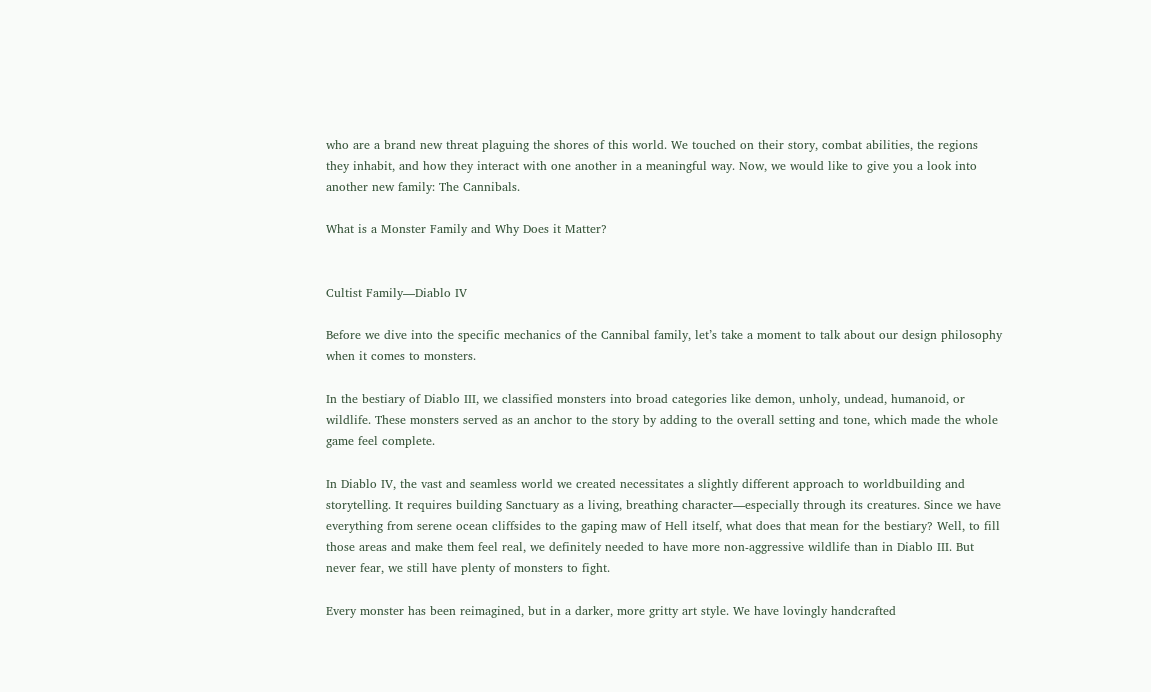who are a brand new threat plaguing the shores of this world. We touched on their story, combat abilities, the regions they inhabit, and how they interact with one another in a meaningful way. Now, we would like to give you a look into another new family: The Cannibals.

What is a Monster Family and Why Does it Matter?


Cultist Family—Diablo IV

Before we dive into the specific mechanics of the Cannibal family, let’s take a moment to talk about our design philosophy when it comes to monsters.

In the bestiary of Diablo III, we classified monsters into broad categories like demon, unholy, undead, humanoid, or wildlife. These monsters served as an anchor to the story by adding to the overall setting and tone, which made the whole game feel complete.

In Diablo IV, the vast and seamless world we created necessitates a slightly different approach to worldbuilding and storytelling. It requires building Sanctuary as a living, breathing character—especially through its creatures. Since we have everything from serene ocean cliffsides to the gaping maw of Hell itself, what does that mean for the bestiary? Well, to fill those areas and make them feel real, we definitely needed to have more non-aggressive wildlife than in Diablo III. But never fear, we still have plenty of monsters to fight.

Every monster has been reimagined, but in a darker, more gritty art style. We have lovingly handcrafted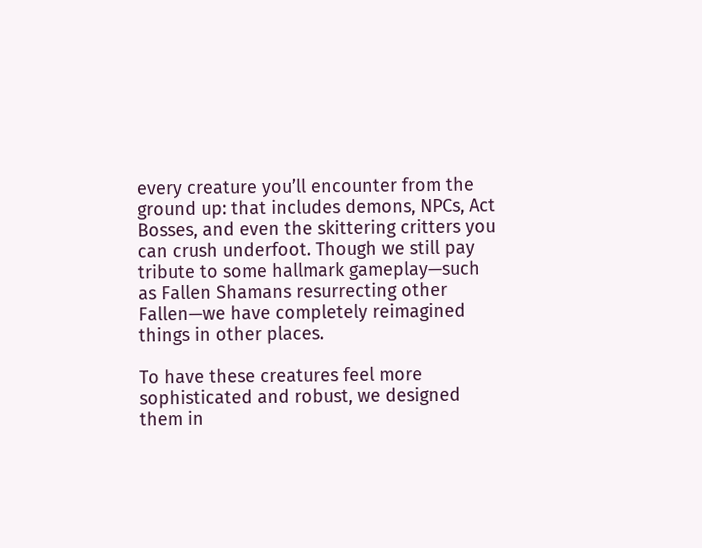every creature you’ll encounter from the ground up: that includes demons, NPCs, Act Bosses, and even the skittering critters you can crush underfoot. Though we still pay tribute to some hallmark gameplay—such as Fallen Shamans resurrecting other Fallen—we have completely reimagined things in other places.

To have these creatures feel more sophisticated and robust, we designed them in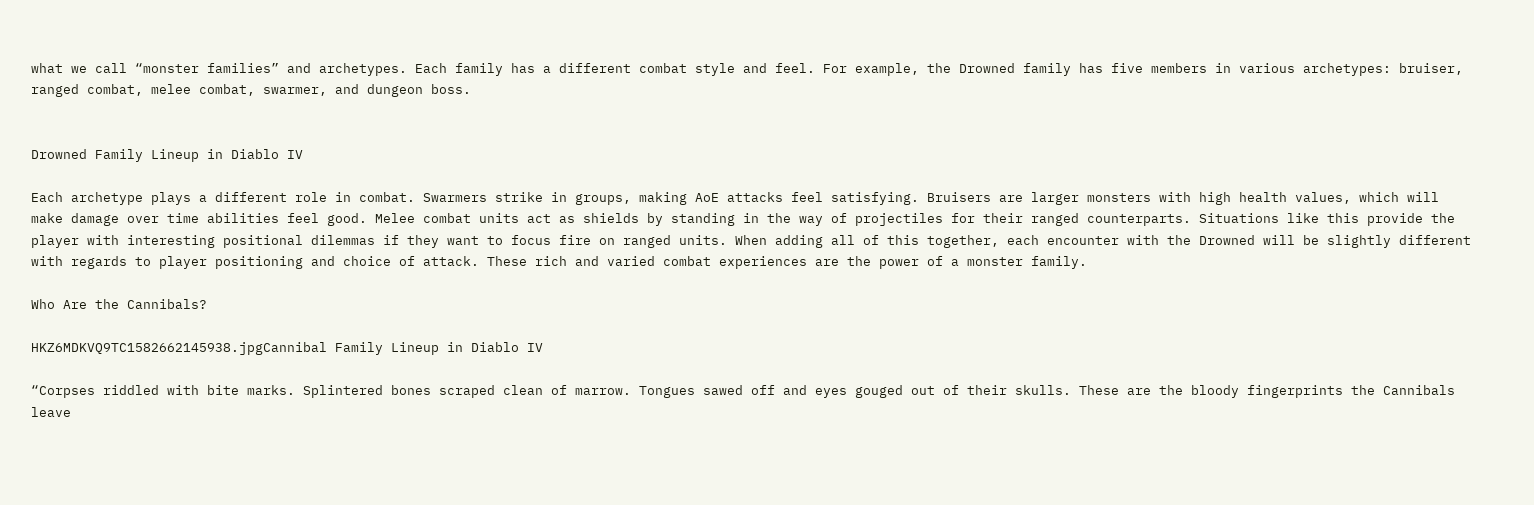what we call “monster families” and archetypes. Each family has a different combat style and feel. For example, the Drowned family has five members in various archetypes: bruiser, ranged combat, melee combat, swarmer, and dungeon boss.


Drowned Family Lineup in Diablo IV

Each archetype plays a different role in combat. Swarmers strike in groups, making AoE attacks feel satisfying. Bruisers are larger monsters with high health values, which will make damage over time abilities feel good. Melee combat units act as shields by standing in the way of projectiles for their ranged counterparts. Situations like this provide the player with interesting positional dilemmas if they want to focus fire on ranged units. When adding all of this together, each encounter with the Drowned will be slightly different with regards to player positioning and choice of attack. These rich and varied combat experiences are the power of a monster family.

Who Are the Cannibals?

HKZ6MDKVQ9TC1582662145938.jpgCannibal Family Lineup in Diablo IV

“Corpses riddled with bite marks. Splintered bones scraped clean of marrow. Tongues sawed off and eyes gouged out of their skulls. These are the bloody fingerprints the Cannibals leave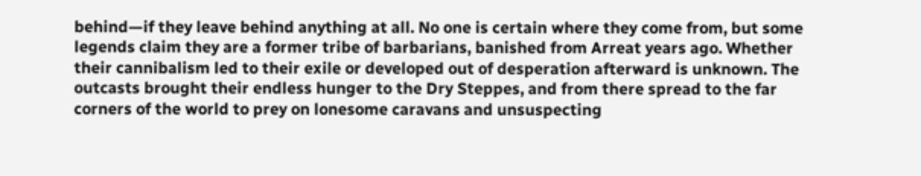behind—if they leave behind anything at all. No one is certain where they come from, but some legends claim they are a former tribe of barbarians, banished from Arreat years ago. Whether their cannibalism led to their exile or developed out of desperation afterward is unknown. The outcasts brought their endless hunger to the Dry Steppes, and from there spread to the far corners of the world to prey on lonesome caravans and unsuspecting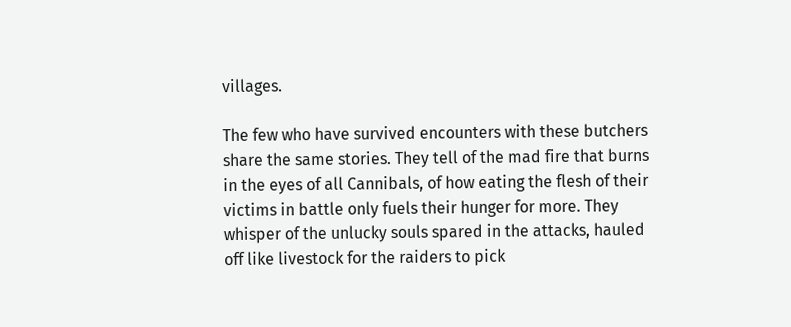villages.

The few who have survived encounters with these butchers share the same stories. They tell of the mad fire that burns in the eyes of all Cannibals, of how eating the flesh of their victims in battle only fuels their hunger for more. They whisper of the unlucky souls spared in the attacks, hauled off like livestock for the raiders to pick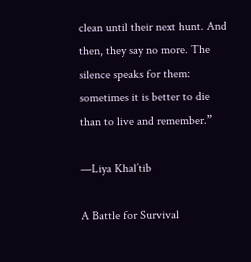clean until their next hunt. And then, they say no more. The silence speaks for them: sometimes it is better to die than to live and remember.”

—Liya Khal’tib

A Battle for Survival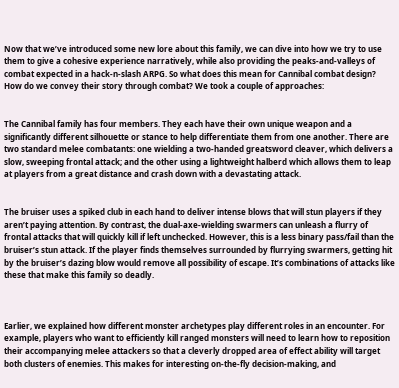Now that we’ve introduced some new lore about this family, we can dive into how we try to use them to give a cohesive experience narratively, while also providing the peaks-and-valleys of combat expected in a hack-n-slash ARPG. So what does this mean for Cannibal combat design? How do we convey their story through combat? We took a couple of approaches:


The Cannibal family has four members. They each have their own unique weapon and a significantly different silhouette or stance to help differentiate them from one another. There are two standard melee combatants: one wielding a two-handed greatsword cleaver, which delivers a slow, sweeping frontal attack; and the other using a lightweight halberd which allows them to leap at players from a great distance and crash down with a devastating attack.


The bruiser uses a spiked club in each hand to deliver intense blows that will stun players if they aren’t paying attention. By contrast, the dual-axe-wielding swarmers can unleash a flurry of frontal attacks that will quickly kill if left unchecked. However, this is a less binary pass/fail than the bruiser’s stun attack. If the player finds themselves surrounded by flurrying swarmers, getting hit by the bruiser’s dazing blow would remove all possibility of escape. It’s combinations of attacks like these that make this family so deadly.



Earlier, we explained how different monster archetypes play different roles in an encounter. For example, players who want to efficiently kill ranged monsters will need to learn how to reposition their accompanying melee attackers so that a cleverly dropped area of effect ability will target both clusters of enemies. This makes for interesting on-the-fly decision-making, and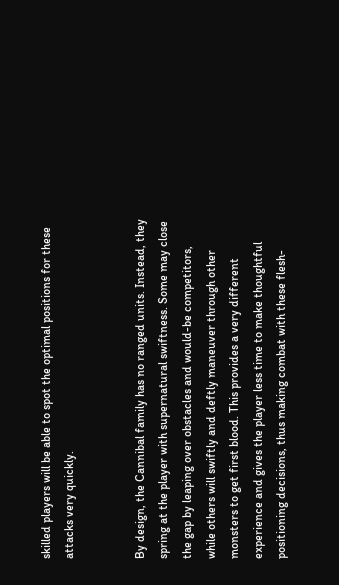skilled players will be able to spot the optimal positions for these attacks very quickly.


By design, the Cannibal family has no ranged units. Instead, they spring at the player with supernatural swiftness. Some may close the gap by leaping over obstacles and would-be competitors, while others will swiftly and deftly maneuver through other monsters to get first blood. This provides a very different experience and gives the player less time to make thoughtful positioning decisions, thus making combat with these flesh-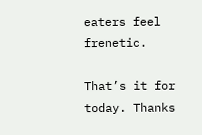eaters feel frenetic.

That’s it for today. Thanks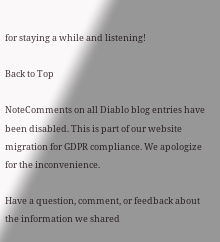for staying a while and listening!

Back to Top

NoteComments on all Diablo blog entries have been disabled. This is part of our website migration for GDPR compliance. We apologize for the inconvenience.

Have a question, comment, or feedback about the information we shared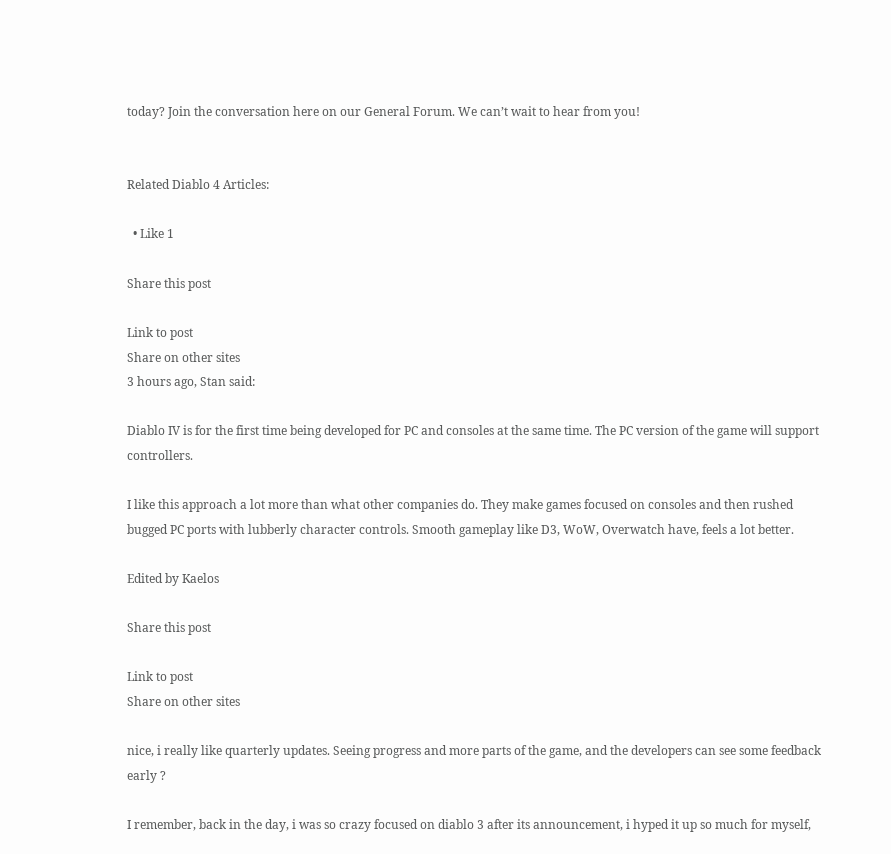today? Join the conversation here on our General Forum. We can’t wait to hear from you!


Related Diablo 4 Articles:

  • Like 1

Share this post

Link to post
Share on other sites
3 hours ago, Stan said:

Diablo IV is for the first time being developed for PC and consoles at the same time. The PC version of the game will support controllers.

I like this approach a lot more than what other companies do. They make games focused on consoles and then rushed bugged PC ports with lubberly character controls. Smooth gameplay like D3, WoW, Overwatch have, feels a lot better.

Edited by Kaelos

Share this post

Link to post
Share on other sites

nice, i really like quarterly updates. Seeing progress and more parts of the game, and the developers can see some feedback early ?

I remember, back in the day, i was so crazy focused on diablo 3 after its announcement, i hyped it up so much for myself,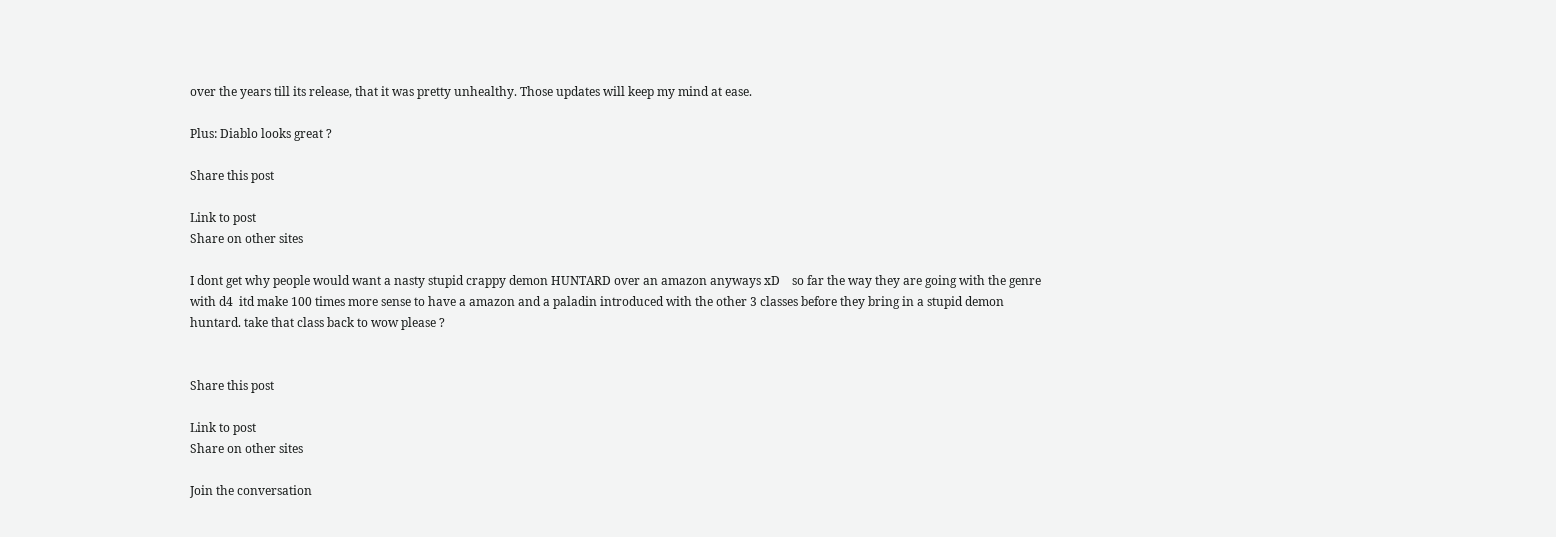over the years till its release, that it was pretty unhealthy. Those updates will keep my mind at ease.

Plus: Diablo looks great ?

Share this post

Link to post
Share on other sites

I dont get why people would want a nasty stupid crappy demon HUNTARD over an amazon anyways xD    so far the way they are going with the genre with d4  itd make 100 times more sense to have a amazon and a paladin introduced with the other 3 classes before they bring in a stupid demon huntard. take that class back to wow please ?


Share this post

Link to post
Share on other sites

Join the conversation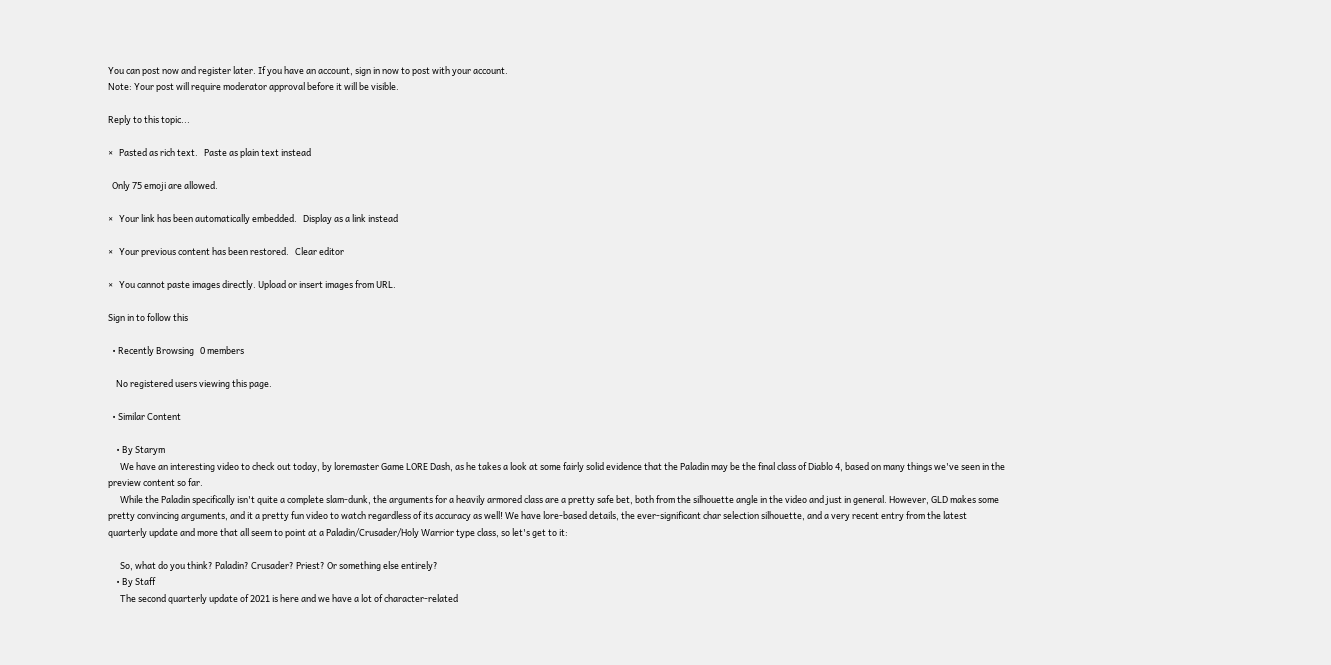You can post now and register later. If you have an account, sign in now to post with your account.
Note: Your post will require moderator approval before it will be visible.

Reply to this topic...

×   Pasted as rich text.   Paste as plain text instead

  Only 75 emoji are allowed.

×   Your link has been automatically embedded.   Display as a link instead

×   Your previous content has been restored.   Clear editor

×   You cannot paste images directly. Upload or insert images from URL.

Sign in to follow this

  • Recently Browsing   0 members

    No registered users viewing this page.

  • Similar Content

    • By Starym
      We have an interesting video to check out today, by loremaster Game LORE Dash, as he takes a look at some fairly solid evidence that the Paladin may be the final class of Diablo 4, based on many things we've seen in the preview content so far.
      While the Paladin specifically isn't quite a complete slam-dunk, the arguments for a heavily armored class are a pretty safe bet, both from the silhouette angle in the video and just in general. However, GLD makes some pretty convincing arguments, and it a pretty fun video to watch regardless of its accuracy as well! We have lore-based details, the ever-significant char selection silhouette, and a very recent entry from the latest quarterly update and more that all seem to point at a Paladin/Crusader/Holy Warrior type class, so let's get to it:

      So, what do you think? Paladin? Crusader? Priest? Or something else entirely?
    • By Staff
      The second quarterly update of 2021 is here and we have a lot of character-related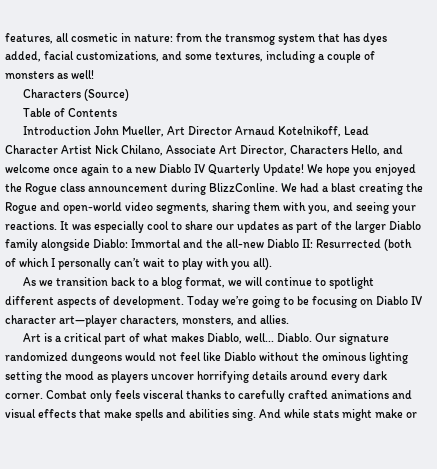features, all cosmetic in nature: from the transmog system that has dyes added, facial customizations, and some textures, including a couple of monsters as well!
      Characters (Source)
      Table of Contents
      Introduction John Mueller, Art Director Arnaud Kotelnikoff, Lead Character Artist Nick Chilano, Associate Art Director, Characters Hello, and welcome once again to a new Diablo IV Quarterly Update! We hope you enjoyed the Rogue class announcement during BlizzConline. We had a blast creating the Rogue and open-world video segments, sharing them with you, and seeing your reactions. It was especially cool to share our updates as part of the larger Diablo family alongside Diablo: Immortal and the all-new Diablo II: Resurrected (both of which I personally can’t wait to play with you all).
      As we transition back to a blog format, we will continue to spotlight different aspects of development. Today we’re going to be focusing on Diablo IV character art—player characters, monsters, and allies.
      Art is a critical part of what makes Diablo, well... Diablo. Our signature randomized dungeons would not feel like Diablo without the ominous lighting setting the mood as players uncover horrifying details around every dark corner. Combat only feels visceral thanks to carefully crafted animations and visual effects that make spells and abilities sing. And while stats might make or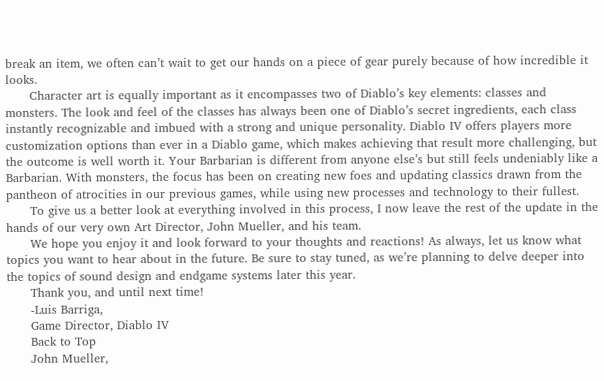break an item, we often can’t wait to get our hands on a piece of gear purely because of how incredible it looks.
      Character art is equally important as it encompasses two of Diablo’s key elements: classes and monsters. The look and feel of the classes has always been one of Diablo’s secret ingredients, each class instantly recognizable and imbued with a strong and unique personality. Diablo IV offers players more customization options than ever in a Diablo game, which makes achieving that result more challenging, but the outcome is well worth it. Your Barbarian is different from anyone else’s but still feels undeniably like a Barbarian. With monsters, the focus has been on creating new foes and updating classics drawn from the pantheon of atrocities in our previous games, while using new processes and technology to their fullest.
      To give us a better look at everything involved in this process, I now leave the rest of the update in the hands of our very own Art Director, John Mueller, and his team.
      We hope you enjoy it and look forward to your thoughts and reactions! As always, let us know what topics you want to hear about in the future. Be sure to stay tuned, as we’re planning to delve deeper into the topics of sound design and endgame systems later this year.
      Thank you, and until next time!
      -Luis Barriga,
      Game Director, Diablo IV
      Back to Top
      John Mueller,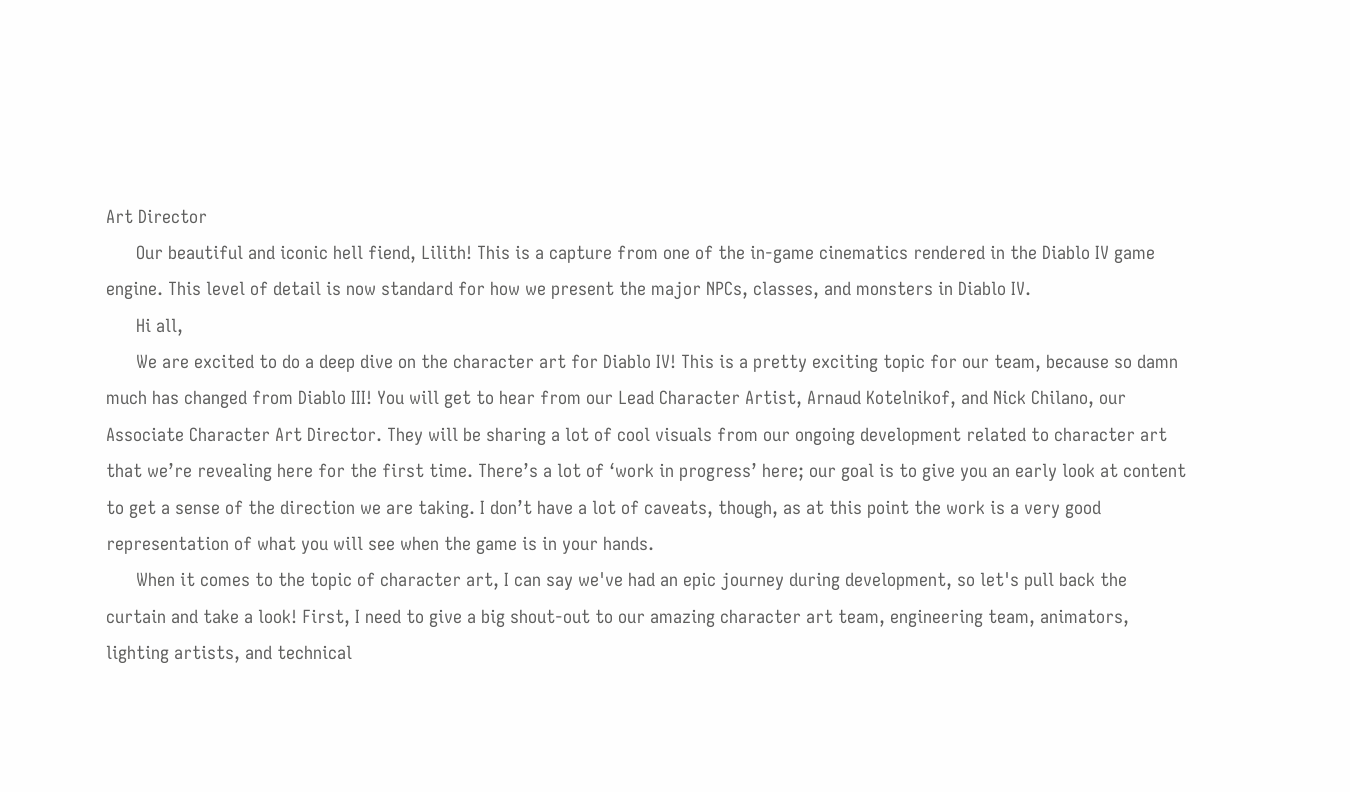Art Director
      Our beautiful and iconic hell fiend, Lilith! This is a capture from one of the in-game cinematics rendered in the Diablo IV game engine. This level of detail is now standard for how we present the major NPCs, classes, and monsters in Diablo IV.
      Hi all,
      We are excited to do a deep dive on the character art for Diablo IV! This is a pretty exciting topic for our team, because so damn much has changed from Diablo III! You will get to hear from our Lead Character Artist, Arnaud Kotelnikof, and Nick Chilano, our Associate Character Art Director. They will be sharing a lot of cool visuals from our ongoing development related to character art that we’re revealing here for the first time. There’s a lot of ‘work in progress’ here; our goal is to give you an early look at content to get a sense of the direction we are taking. I don’t have a lot of caveats, though, as at this point the work is a very good representation of what you will see when the game is in your hands.
      When it comes to the topic of character art, I can say we've had an epic journey during development, so let's pull back the curtain and take a look! First, I need to give a big shout-out to our amazing character art team, engineering team, animators, lighting artists, and technical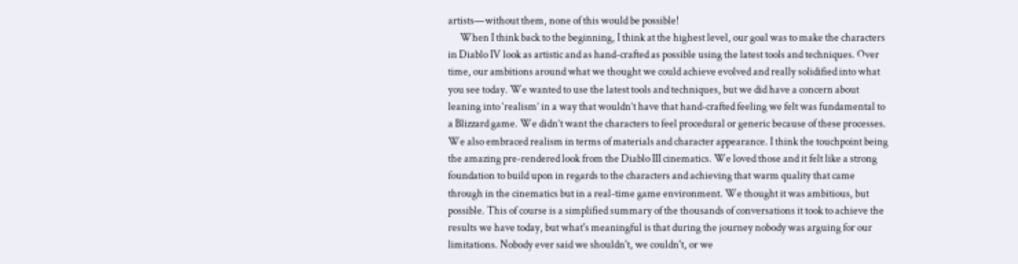artists—without them, none of this would be possible!
      When I think back to the beginning, I think at the highest level, our goal was to make the characters in Diablo IV look as artistic and as hand-crafted as possible using the latest tools and techniques. Over time, our ambitions around what we thought we could achieve evolved and really solidified into what you see today. We wanted to use the latest tools and techniques, but we did have a concern about leaning into ‘realism’ in a way that wouldn’t have that hand-crafted feeling we felt was fundamental to a Blizzard game. We didn’t want the characters to feel procedural or generic because of these processes. We also embraced realism in terms of materials and character appearance. I think the touchpoint being the amazing pre-rendered look from the Diablo III cinematics. We loved those and it felt like a strong foundation to build upon in regards to the characters and achieving that warm quality that came through in the cinematics but in a real-time game environment. We thought it was ambitious, but possible. This of course is a simplified summary of the thousands of conversations it took to achieve the results we have today, but what's meaningful is that during the journey nobody was arguing for our limitations. Nobody ever said we shouldn't, we couldn't, or we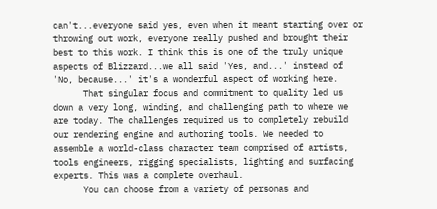can't...everyone said yes, even when it meant starting over or throwing out work, everyone really pushed and brought their best to this work. I think this is one of the truly unique aspects of Blizzard...we all said 'Yes, and...' instead of 'No, because...' it's a wonderful aspect of working here.
      That singular focus and commitment to quality led us down a very long, winding, and challenging path to where we are today. The challenges required us to completely rebuild our rendering engine and authoring tools. We needed to assemble a world-class character team comprised of artists, tools engineers, rigging specialists, lighting and surfacing experts. This was a complete overhaul.
      You can choose from a variety of personas and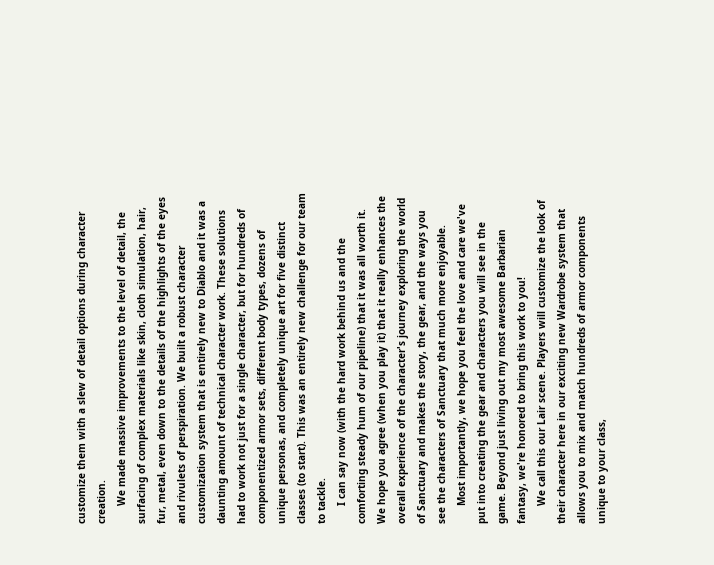customize them with a slew of detail options during character creation.
      We made massive improvements to the level of detail, the surfacing of complex materials like skin, cloth simulation, hair, fur, metal, even down to the details of the highlights of the eyes and rivulets of perspiration. We built a robust character customization system that is entirely new to Diablo and it was a daunting amount of technical character work. These solutions had to work not just for a single character, but for hundreds of componentized armor sets, different body types, dozens of unique personas, and completely unique art for five distinct classes (to start). This was an entirely new challenge for our team to tackle.
      I can say now (with the hard work behind us and the comforting steady hum of our pipeline) that it was all worth it. We hope you agree (when you play it) that it really enhances the overall experience of the character's journey exploring the world of Sanctuary and makes the story, the gear, and the ways you see the characters of Sanctuary that much more enjoyable.
      Most importantly, we hope you feel the love and care we've put into creating the gear and characters you will see in the game. Beyond just living out my most awesome Barbarian fantasy, we're honored to bring this work to you!
      We call this our Lair scene. Players will customize the look of their character here in our exciting new Wardrobe system that allows you to mix and match hundreds of armor components unique to your class,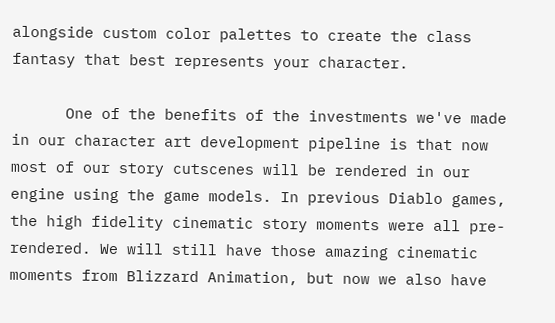alongside custom color palettes to create the class fantasy that best represents your character.

      One of the benefits of the investments we've made in our character art development pipeline is that now most of our story cutscenes will be rendered in our engine using the game models. In previous Diablo games, the high fidelity cinematic story moments were all pre-rendered. We will still have those amazing cinematic moments from Blizzard Animation, but now we also have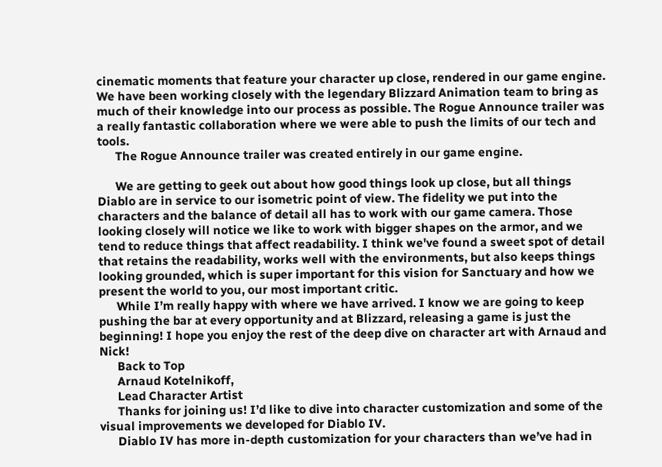cinematic moments that feature your character up close, rendered in our game engine. We have been working closely with the legendary Blizzard Animation team to bring as much of their knowledge into our process as possible. The Rogue Announce trailer was a really fantastic collaboration where we were able to push the limits of our tech and tools.
      The Rogue Announce trailer was created entirely in our game engine.

      We are getting to geek out about how good things look up close, but all things Diablo are in service to our isometric point of view. The fidelity we put into the characters and the balance of detail all has to work with our game camera. Those looking closely will notice we like to work with bigger shapes on the armor, and we tend to reduce things that affect readability. I think we've found a sweet spot of detail that retains the readability, works well with the environments, but also keeps things looking grounded, which is super important for this vision for Sanctuary and how we present the world to you, our most important critic.
      While I’m really happy with where we have arrived. I know we are going to keep pushing the bar at every opportunity and at Blizzard, releasing a game is just the beginning! I hope you enjoy the rest of the deep dive on character art with Arnaud and Nick!
      Back to Top
      Arnaud Kotelnikoff,
      Lead Character Artist
      Thanks for joining us! I’d like to dive into character customization and some of the visual improvements we developed for Diablo IV.
      Diablo IV has more in-depth customization for your characters than we’ve had in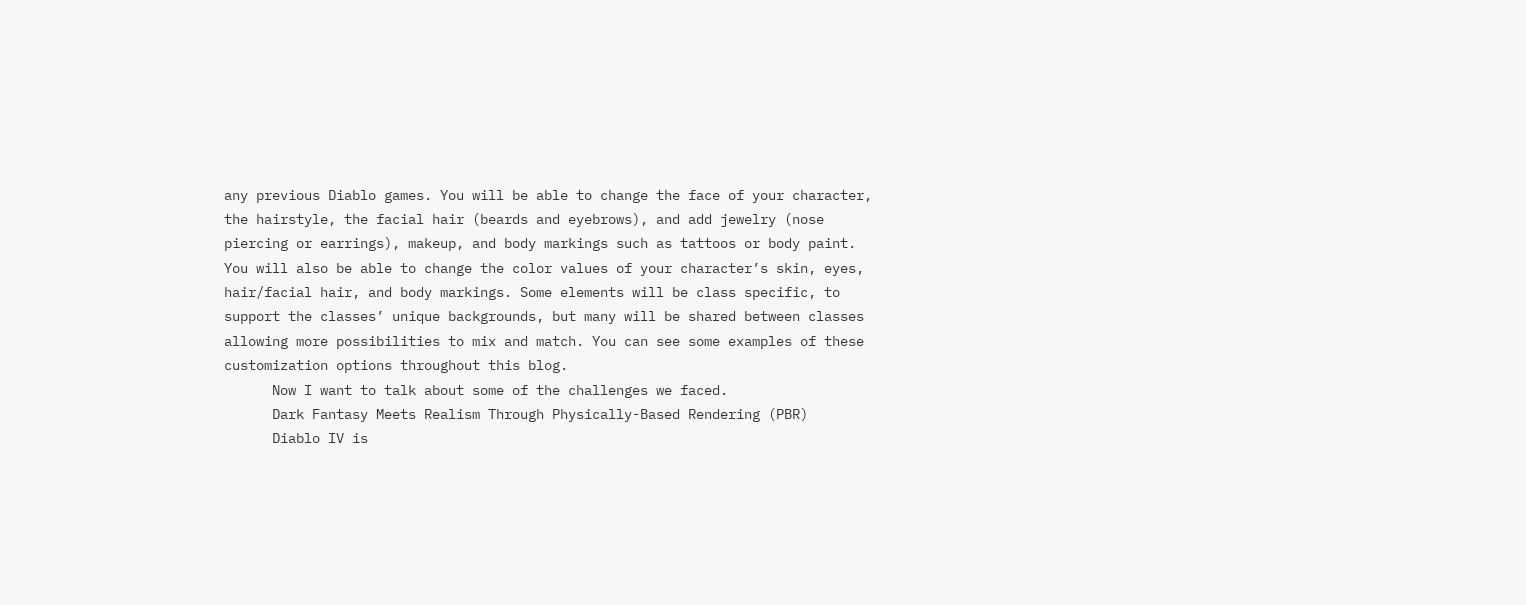any previous Diablo games. You will be able to change the face of your character, the hairstyle, the facial hair (beards and eyebrows), and add jewelry (nose piercing or earrings), makeup, and body markings such as tattoos or body paint. You will also be able to change the color values of your character’s skin, eyes, hair/facial hair, and body markings. Some elements will be class specific, to support the classes’ unique backgrounds, but many will be shared between classes allowing more possibilities to mix and match. You can see some examples of these customization options throughout this blog.
      Now I want to talk about some of the challenges we faced.
      Dark Fantasy Meets Realism Through Physically-Based Rendering (PBR)
      Diablo IV is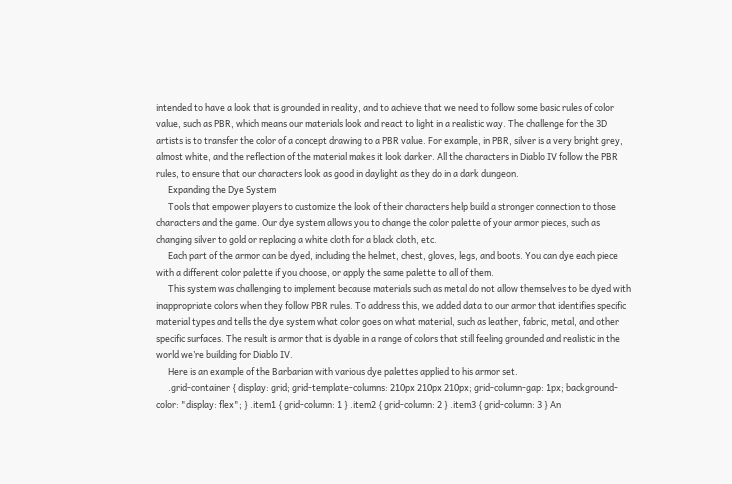intended to have a look that is grounded in reality, and to achieve that we need to follow some basic rules of color value, such as PBR, which means our materials look and react to light in a realistic way. The challenge for the 3D artists is to transfer the color of a concept drawing to a PBR value. For example, in PBR, silver is a very bright grey, almost white, and the reflection of the material makes it look darker. All the characters in Diablo IV follow the PBR rules, to ensure that our characters look as good in daylight as they do in a dark dungeon.
      Expanding the Dye System
      Tools that empower players to customize the look of their characters help build a stronger connection to those characters and the game. Our dye system allows you to change the color palette of your armor pieces, such as changing silver to gold or replacing a white cloth for a black cloth, etc.
      Each part of the armor can be dyed, including the helmet, chest, gloves, legs, and boots. You can dye each piece with a different color palette if you choose, or apply the same palette to all of them.
      This system was challenging to implement because materials such as metal do not allow themselves to be dyed with inappropriate colors when they follow PBR rules. To address this, we added data to our armor that identifies specific material types and tells the dye system what color goes on what material, such as leather, fabric, metal, and other specific surfaces. The result is armor that is dyable in a range of colors that still feeling grounded and realistic in the world we’re building for Diablo IV.
      Here is an example of the Barbarian with various dye palettes applied to his armor set.
      .grid-container { display: grid; grid-template-columns: 210px 210px 210px; grid-column-gap: 1px; background-color: "display: flex"; } .item1 { grid-column: 1 } .item2 { grid-column: 2 } .item3 { grid-column: 3 } An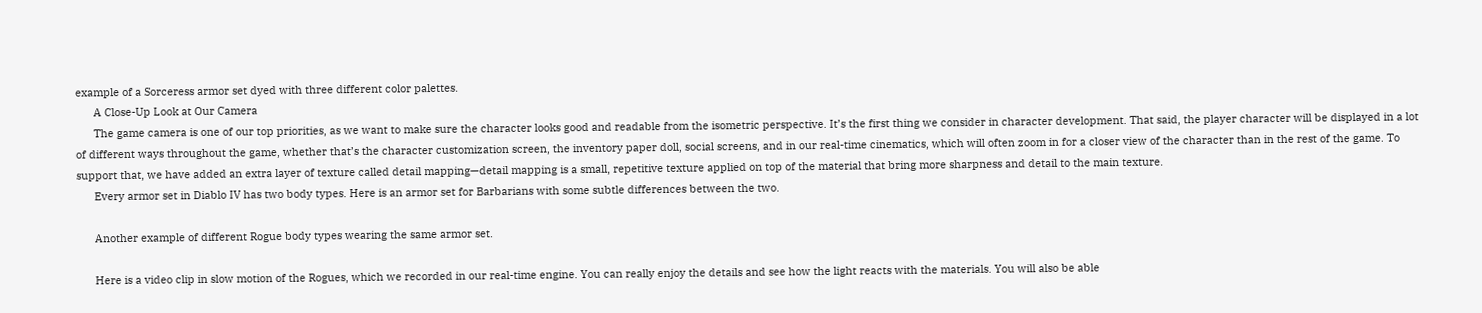example of a Sorceress armor set dyed with three different color palettes.
      A Close-Up Look at Our Camera
      The game camera is one of our top priorities, as we want to make sure the character looks good and readable from the isometric perspective. It’s the first thing we consider in character development. That said, the player character will be displayed in a lot of different ways throughout the game, whether that’s the character customization screen, the inventory paper doll, social screens, and in our real-time cinematics, which will often zoom in for a closer view of the character than in the rest of the game. To support that, we have added an extra layer of texture called detail mapping—detail mapping is a small, repetitive texture applied on top of the material that bring more sharpness and detail to the main texture.
      Every armor set in Diablo IV has two body types. Here is an armor set for Barbarians with some subtle differences between the two.

      Another example of different Rogue body types wearing the same armor set.

      Here is a video clip in slow motion of the Rogues, which we recorded in our real-time engine. You can really enjoy the details and see how the light reacts with the materials. You will also be able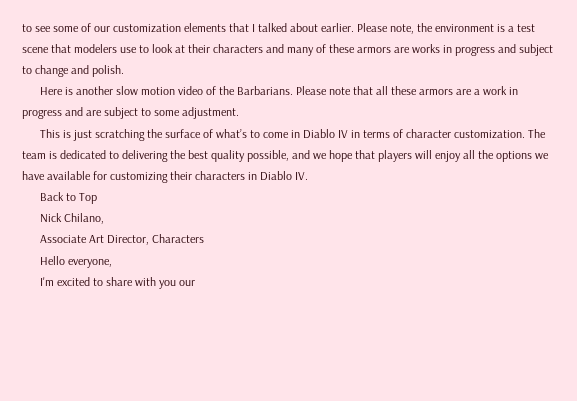to see some of our customization elements that I talked about earlier. Please note, the environment is a test scene that modelers use to look at their characters and many of these armors are works in progress and subject to change and polish.
      Here is another slow motion video of the Barbarians. Please note that all these armors are a work in progress and are subject to some adjustment.
      This is just scratching the surface of what’s to come in Diablo IV in terms of character customization. The team is dedicated to delivering the best quality possible, and we hope that players will enjoy all the options we have available for customizing their characters in Diablo IV.
      Back to Top
      Nick Chilano,
      Associate Art Director, Characters
      Hello everyone,
      I'm excited to share with you our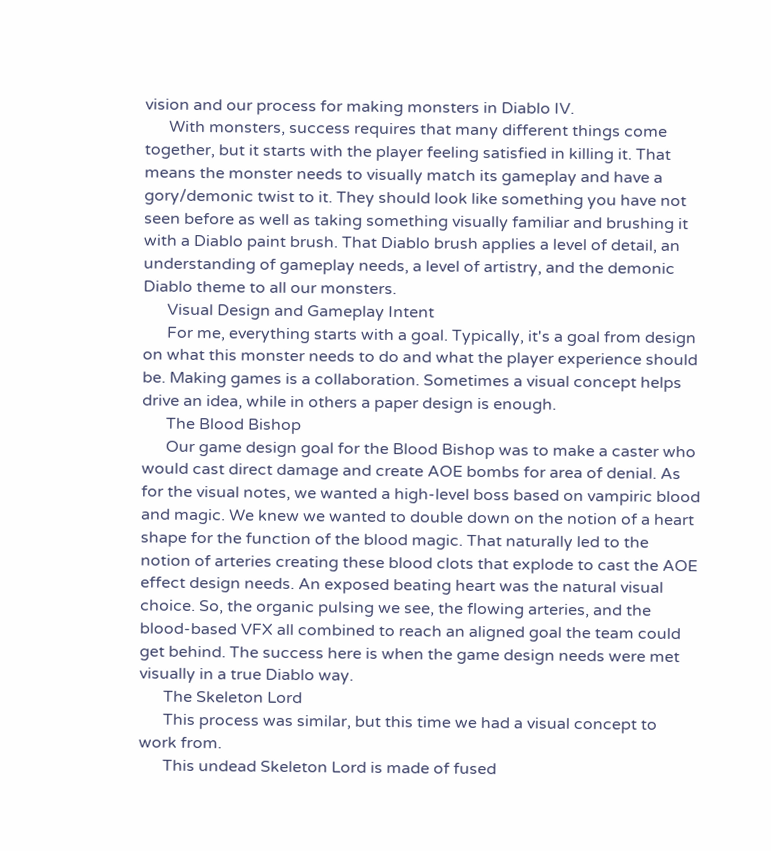vision and our process for making monsters in Diablo IV.
      With monsters, success requires that many different things come together, but it starts with the player feeling satisfied in killing it. That means the monster needs to visually match its gameplay and have a gory/demonic twist to it. They should look like something you have not seen before as well as taking something visually familiar and brushing it with a Diablo paint brush. That Diablo brush applies a level of detail, an understanding of gameplay needs, a level of artistry, and the demonic Diablo theme to all our monsters.
      Visual Design and Gameplay Intent
      For me, everything starts with a goal. Typically, it's a goal from design on what this monster needs to do and what the player experience should be. Making games is a collaboration. Sometimes a visual concept helps drive an idea, while in others a paper design is enough.
      The Blood Bishop
      Our game design goal for the Blood Bishop was to make a caster who would cast direct damage and create AOE bombs for area of denial. As for the visual notes, we wanted a high-level boss based on vampiric blood and magic. We knew we wanted to double down on the notion of a heart shape for the function of the blood magic. That naturally led to the notion of arteries creating these blood clots that explode to cast the AOE effect design needs. An exposed beating heart was the natural visual choice. So, the organic pulsing we see, the flowing arteries, and the blood-based VFX all combined to reach an aligned goal the team could get behind. The success here is when the game design needs were met visually in a true Diablo way.
      The Skeleton Lord
      This process was similar, but this time we had a visual concept to work from.
      This undead Skeleton Lord is made of fused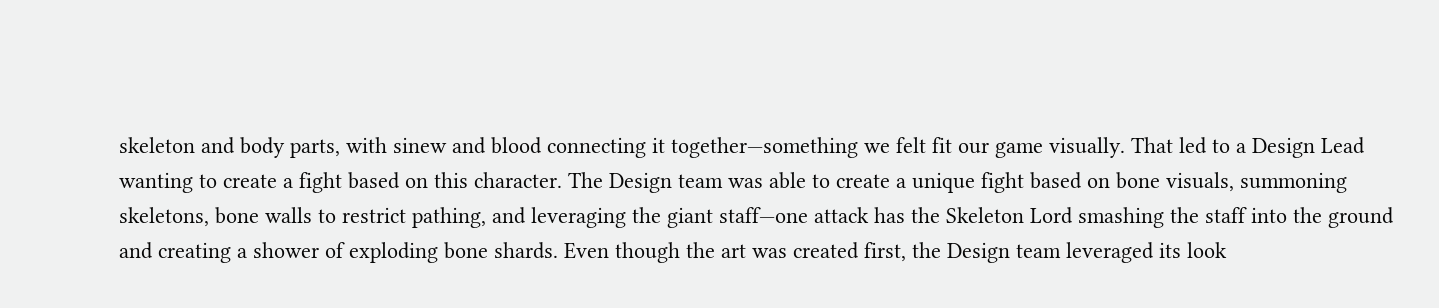skeleton and body parts, with sinew and blood connecting it together—something we felt fit our game visually. That led to a Design Lead wanting to create a fight based on this character. The Design team was able to create a unique fight based on bone visuals, summoning skeletons, bone walls to restrict pathing, and leveraging the giant staff—one attack has the Skeleton Lord smashing the staff into the ground and creating a shower of exploding bone shards. Even though the art was created first, the Design team leveraged its look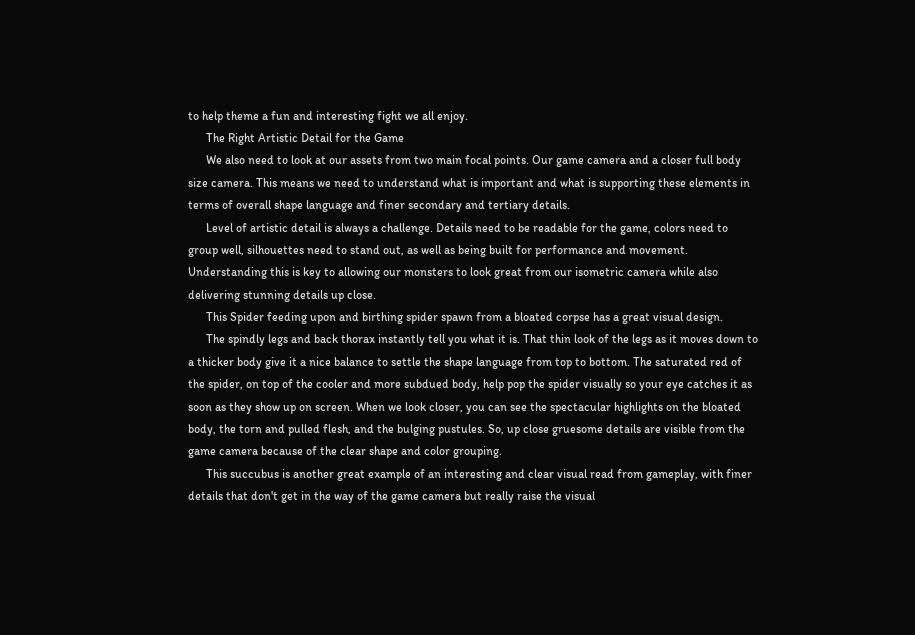to help theme a fun and interesting fight we all enjoy.
      The Right Artistic Detail for the Game
      We also need to look at our assets from two main focal points. Our game camera and a closer full body size camera. This means we need to understand what is important and what is supporting these elements in terms of overall shape language and finer secondary and tertiary details.
      Level of artistic detail is always a challenge. Details need to be readable for the game, colors need to group well, silhouettes need to stand out, as well as being built for performance and movement. Understanding this is key to allowing our monsters to look great from our isometric camera while also delivering stunning details up close.
      This Spider feeding upon and birthing spider spawn from a bloated corpse has a great visual design.
      The spindly legs and back thorax instantly tell you what it is. That thin look of the legs as it moves down to a thicker body give it a nice balance to settle the shape language from top to bottom. The saturated red of the spider, on top of the cooler and more subdued body, help pop the spider visually so your eye catches it as soon as they show up on screen. When we look closer, you can see the spectacular highlights on the bloated body, the torn and pulled flesh, and the bulging pustules. So, up close gruesome details are visible from the game camera because of the clear shape and color grouping.
      This succubus is another great example of an interesting and clear visual read from gameplay, with finer details that don't get in the way of the game camera but really raise the visual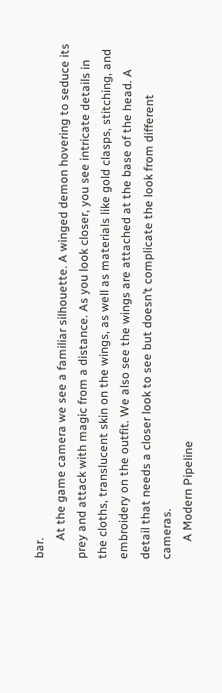bar.
      At the game camera we see a familiar silhouette. A winged demon hovering to seduce its prey and attack with magic from a distance. As you look closer, you see intricate details in the cloths, translucent skin on the wings, as well as materials like gold clasps, stitching, and embroidery on the outfit. We also see the wings are attached at the base of the head. A detail that needs a closer look to see but doesn’t complicate the look from different cameras.
      A Modern Pipeline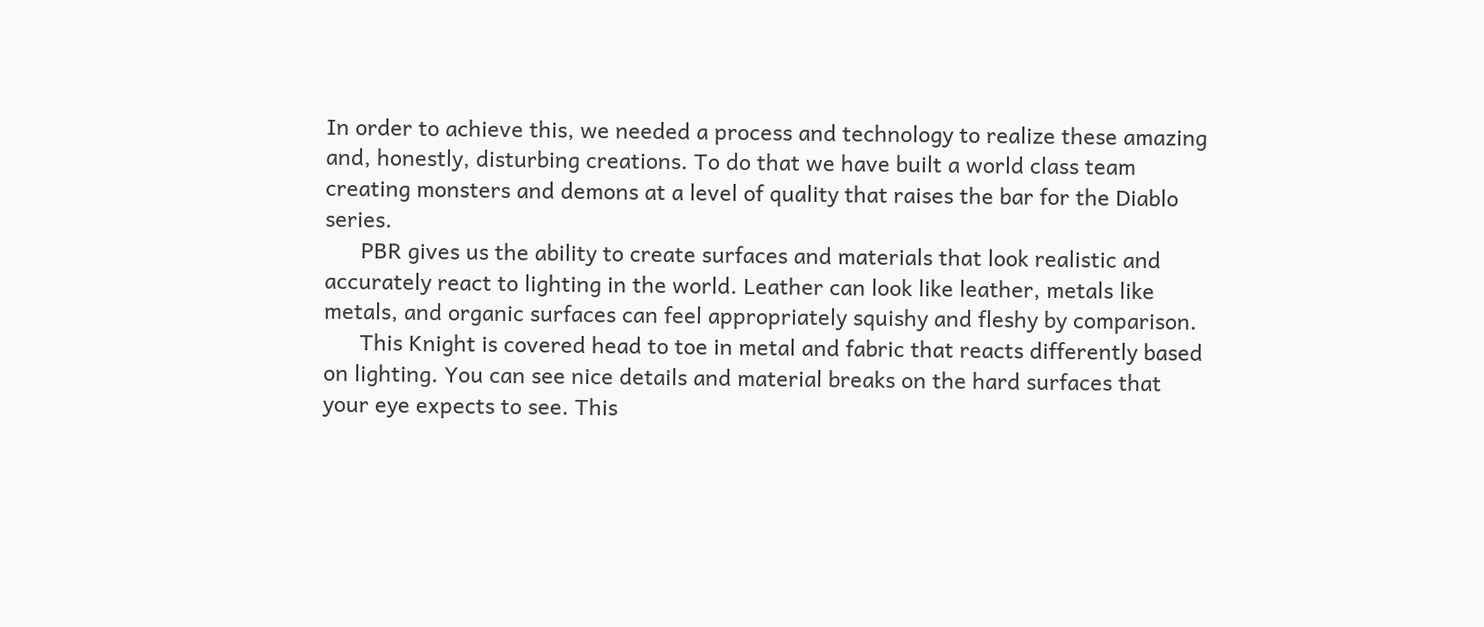In order to achieve this, we needed a process and technology to realize these amazing and, honestly, disturbing creations. To do that we have built a world class team creating monsters and demons at a level of quality that raises the bar for the Diablo series.
      PBR gives us the ability to create surfaces and materials that look realistic and accurately react to lighting in the world. Leather can look like leather, metals like metals, and organic surfaces can feel appropriately squishy and fleshy by comparison.
      This Knight is covered head to toe in metal and fabric that reacts differently based on lighting. You can see nice details and material breaks on the hard surfaces that your eye expects to see. This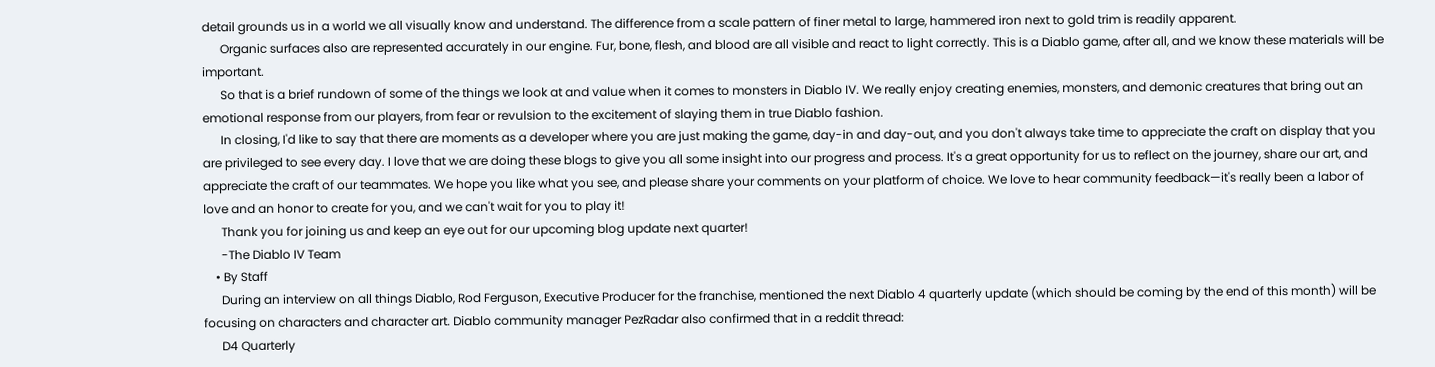detail grounds us in a world we all visually know and understand. The difference from a scale pattern of finer metal to large, hammered iron next to gold trim is readily apparent.
      Organic surfaces also are represented accurately in our engine. Fur, bone, flesh, and blood are all visible and react to light correctly. This is a Diablo game, after all, and we know these materials will be important.
      So that is a brief rundown of some of the things we look at and value when it comes to monsters in Diablo IV. We really enjoy creating enemies, monsters, and demonic creatures that bring out an emotional response from our players, from fear or revulsion to the excitement of slaying them in true Diablo fashion.
      In closing, I'd like to say that there are moments as a developer where you are just making the game, day-in and day-out, and you don't always take time to appreciate the craft on display that you are privileged to see every day. I love that we are doing these blogs to give you all some insight into our progress and process. It's a great opportunity for us to reflect on the journey, share our art, and appreciate the craft of our teammates. We hope you like what you see, and please share your comments on your platform of choice. We love to hear community feedback—it's really been a labor of love and an honor to create for you, and we can't wait for you to play it!
      Thank you for joining us and keep an eye out for our upcoming blog update next quarter!
      -The Diablo IV Team
    • By Staff
      During an interview on all things Diablo, Rod Ferguson, Executive Producer for the franchise, mentioned the next Diablo 4 quarterly update (which should be coming by the end of this month) will be focusing on characters and character art. Diablo community manager PezRadar also confirmed that in a reddit thread:
      D4 Quarterly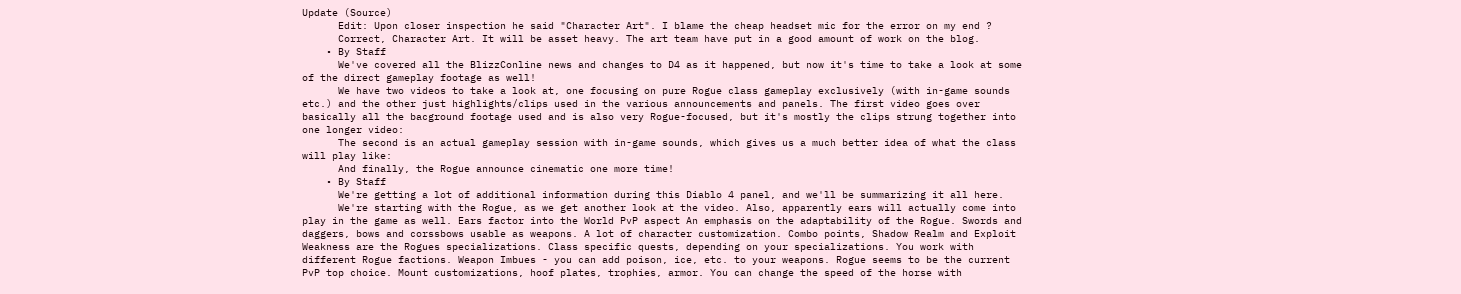Update (Source)
      Edit: Upon closer inspection he said "Character Art". I blame the cheap headset mic for the error on my end ?
      Correct, Character Art. It will be asset heavy. The art team have put in a good amount of work on the blog.
    • By Staff
      We've covered all the BlizzConline news and changes to D4 as it happened, but now it's time to take a look at some of the direct gameplay footage as well!
      We have two videos to take a look at, one focusing on pure Rogue class gameplay exclusively (with in-game sounds etc.) and the other just highlights/clips used in the various announcements and panels. The first video goes over basically all the bacground footage used and is also very Rogue-focused, but it's mostly the clips strung together into one longer video:
      The second is an actual gameplay session with in-game sounds, which gives us a much better idea of what the class will play like:
      And finally, the Rogue announce cinematic one more time!
    • By Staff
      We're getting a lot of additional information during this Diablo 4 panel, and we'll be summarizing it all here.
      We're starting with the Rogue, as we get another look at the video. Also, apparently ears will actually come into play in the game as well. Ears factor into the World PvP aspect An emphasis on the adaptability of the Rogue. Swords and daggers, bows and corssbows usable as weapons. A lot of character customization. Combo points, Shadow Realm and Exploit Weakness are the Rogues specializations. Class specific quests, depending on your specializations. You work with different Rogue factions. Weapon Imbues - you can add poison, ice, etc. to your weapons. Rogue seems to be the current PvP top choice. Mount customizations, hoof plates, trophies, armor. You can change the speed of the horse with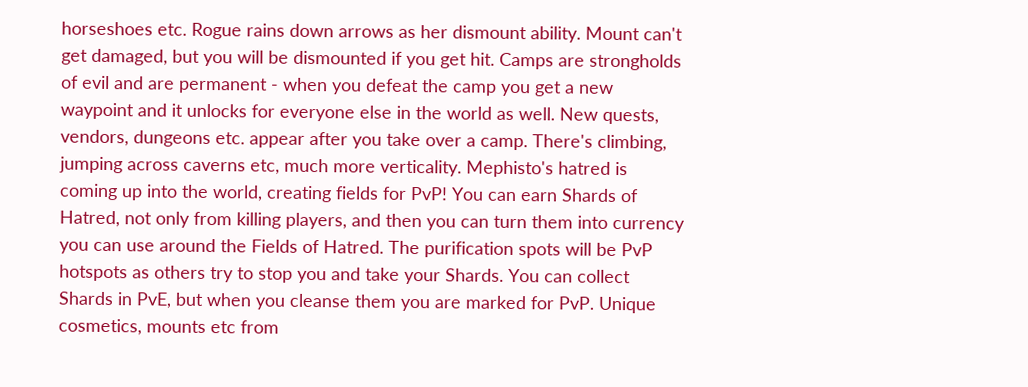horseshoes etc. Rogue rains down arrows as her dismount ability. Mount can't get damaged, but you will be dismounted if you get hit. Camps are strongholds of evil and are permanent - when you defeat the camp you get a new waypoint and it unlocks for everyone else in the world as well. New quests, vendors, dungeons etc. appear after you take over a camp. There's climbing, jumping across caverns etc, much more verticality. Mephisto's hatred is coming up into the world, creating fields for PvP! You can earn Shards of Hatred, not only from killing players, and then you can turn them into currency you can use around the Fields of Hatred. The purification spots will be PvP hotspots as others try to stop you and take your Shards. You can collect Shards in PvE, but when you cleanse them you are marked for PvP. Unique cosmetics, mounts etc from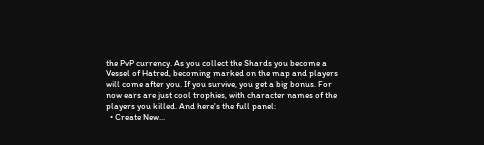the PvP currency. As you collect the Shards you become a Vessel of Hatred, becoming marked on the map and players will come after you. If you survive, you get a big bonus. For now ears are just cool trophies, with character names of the players you killed. And here's the full panel:
  • Create New...